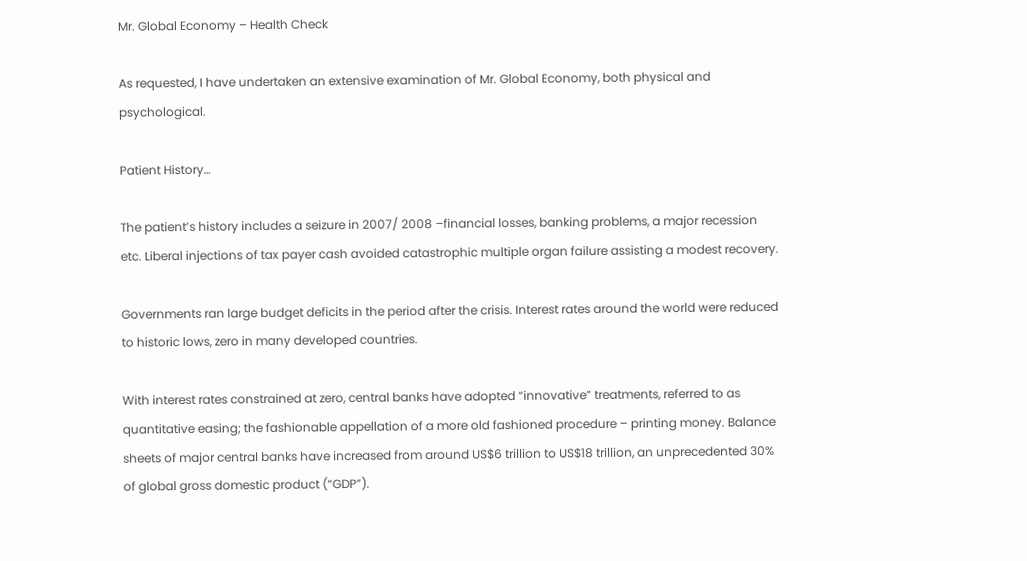Mr. Global Economy – Health Check

As requested, I have undertaken an extensive examination of Mr. Global Economy, both physical and psychological.

Patient History…

The patient’s history includes a seizure in 2007/ 2008 –financial losses, banking problems, a major recession etc. Liberal injections of tax payer cash avoided catastrophic multiple organ failure assisting a modest recovery.

Governments ran large budget deficits in the period after the crisis. Interest rates around the world were reduced to historic lows, zero in many developed countries.

With interest rates constrained at zero, central banks have adopted “innovative” treatments, referred to as quantitative easing; the fashionable appellation of a more old fashioned procedure – printing money. Balance sheets of major central banks have increased from around US$6 trillion to US$18 trillion, an unprecedented 30% of global gross domestic product (“GDP”).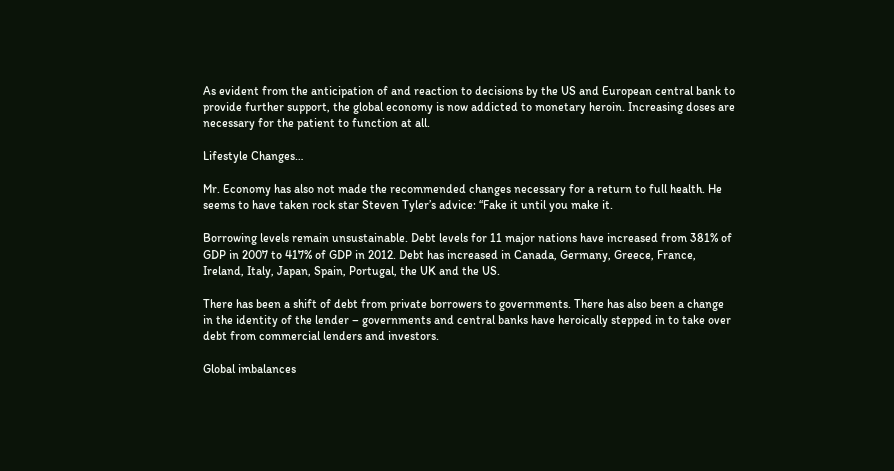As evident from the anticipation of and reaction to decisions by the US and European central bank to provide further support, the global economy is now addicted to monetary heroin. Increasing doses are necessary for the patient to function at all.

Lifestyle Changes…

Mr. Economy has also not made the recommended changes necessary for a return to full health. He seems to have taken rock star Steven Tyler’s advice: “Fake it until you make it.

Borrowing levels remain unsustainable. Debt levels for 11 major nations have increased from 381% of GDP in 2007 to 417% of GDP in 2012. Debt has increased in Canada, Germany, Greece, France, Ireland, Italy, Japan, Spain, Portugal, the UK and the US.

There has been a shift of debt from private borrowers to governments. There has also been a change in the identity of the lender – governments and central banks have heroically stepped in to take over debt from commercial lenders and investors.

Global imbalances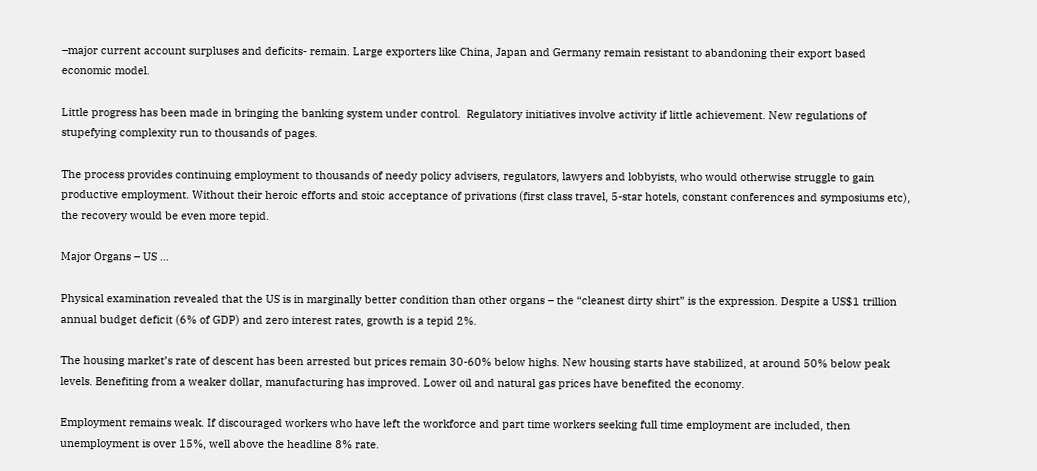–major current account surpluses and deficits- remain. Large exporters like China, Japan and Germany remain resistant to abandoning their export based economic model.

Little progress has been made in bringing the banking system under control.  Regulatory initiatives involve activity if little achievement. New regulations of stupefying complexity run to thousands of pages.

The process provides continuing employment to thousands of needy policy advisers, regulators, lawyers and lobbyists, who would otherwise struggle to gain productive employment. Without their heroic efforts and stoic acceptance of privations (first class travel, 5-star hotels, constant conferences and symposiums etc), the recovery would be even more tepid.

Major Organs – US …

Physical examination revealed that the US is in marginally better condition than other organs – the “cleanest dirty shirt” is the expression. Despite a US$1 trillion annual budget deficit (6% of GDP) and zero interest rates, growth is a tepid 2%.

The housing market’s rate of descent has been arrested but prices remain 30-60% below highs. New housing starts have stabilized, at around 50% below peak levels. Benefiting from a weaker dollar, manufacturing has improved. Lower oil and natural gas prices have benefited the economy.

Employment remains weak. If discouraged workers who have left the workforce and part time workers seeking full time employment are included, then unemployment is over 15%, well above the headline 8% rate.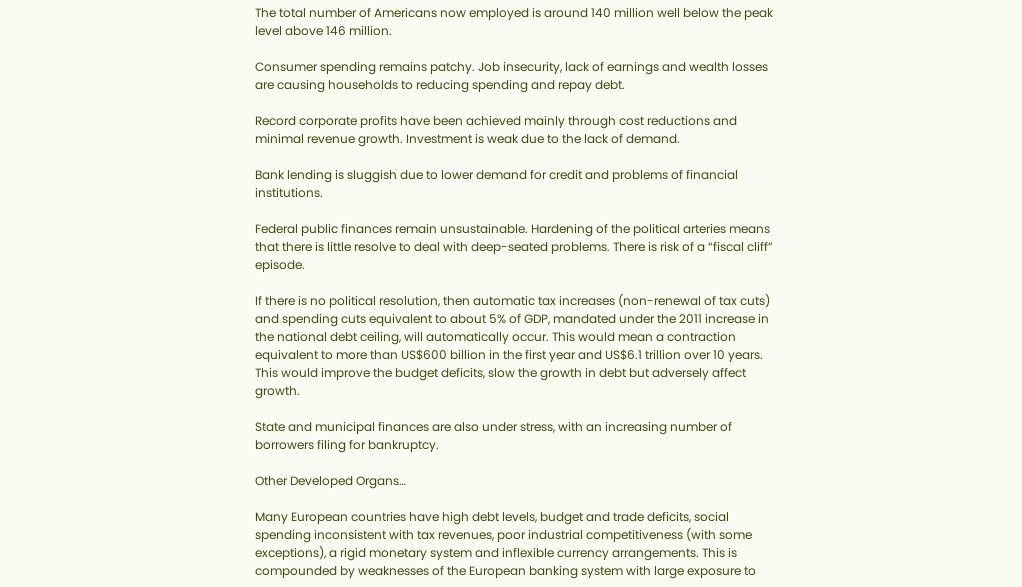The total number of Americans now employed is around 140 million well below the peak level above 146 million.

Consumer spending remains patchy. Job insecurity, lack of earnings and wealth losses are causing households to reducing spending and repay debt.

Record corporate profits have been achieved mainly through cost reductions and minimal revenue growth. Investment is weak due to the lack of demand.

Bank lending is sluggish due to lower demand for credit and problems of financial institutions.

Federal public finances remain unsustainable. Hardening of the political arteries means that there is little resolve to deal with deep-seated problems. There is risk of a “fiscal cliff” episode.

If there is no political resolution, then automatic tax increases (non-renewal of tax cuts) and spending cuts equivalent to about 5% of GDP, mandated under the 2011 increase in the national debt ceiling, will automatically occur. This would mean a contraction equivalent to more than US$600 billion in the first year and US$6.1 trillion over 10 years. This would improve the budget deficits, slow the growth in debt but adversely affect growth.

State and municipal finances are also under stress, with an increasing number of borrowers filing for bankruptcy.

Other Developed Organs…

Many European countries have high debt levels, budget and trade deficits, social spending inconsistent with tax revenues, poor industrial competitiveness (with some exceptions), a rigid monetary system and inflexible currency arrangements. This is compounded by weaknesses of the European banking system with large exposure to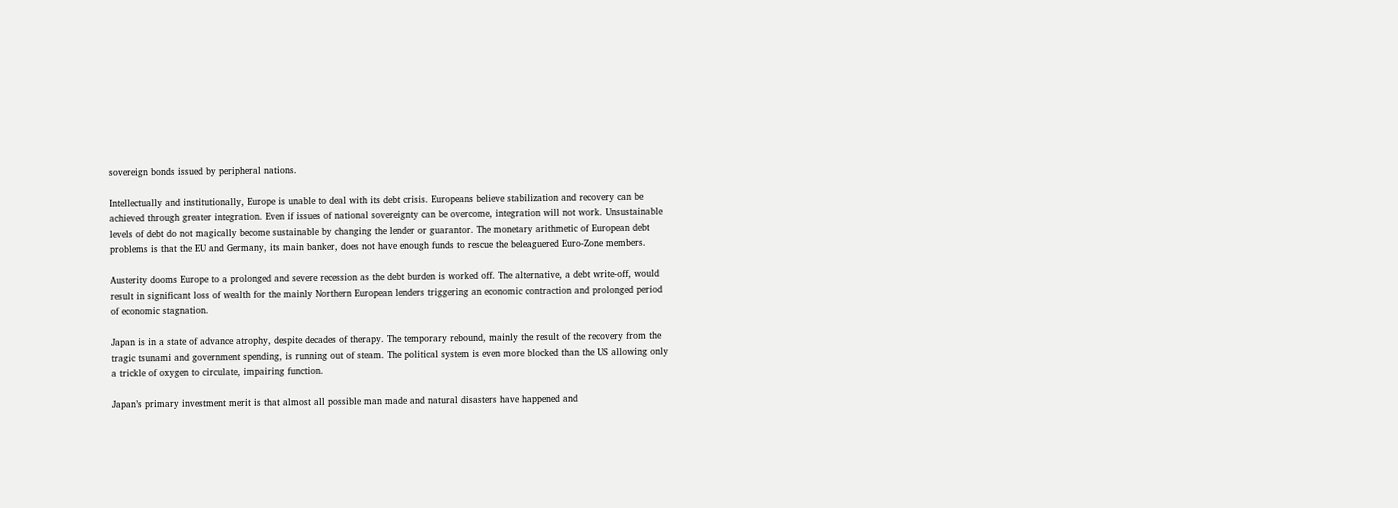sovereign bonds issued by peripheral nations.

Intellectually and institutionally, Europe is unable to deal with its debt crisis. Europeans believe stabilization and recovery can be achieved through greater integration. Even if issues of national sovereignty can be overcome, integration will not work. Unsustainable levels of debt do not magically become sustainable by changing the lender or guarantor. The monetary arithmetic of European debt problems is that the EU and Germany, its main banker, does not have enough funds to rescue the beleaguered Euro-Zone members.

Austerity dooms Europe to a prolonged and severe recession as the debt burden is worked off. The alternative, a debt write-off, would result in significant loss of wealth for the mainly Northern European lenders triggering an economic contraction and prolonged period of economic stagnation.

Japan is in a state of advance atrophy, despite decades of therapy. The temporary rebound, mainly the result of the recovery from the tragic tsunami and government spending, is running out of steam. The political system is even more blocked than the US allowing only a trickle of oxygen to circulate, impairing function.

Japan’s primary investment merit is that almost all possible man made and natural disasters have happened and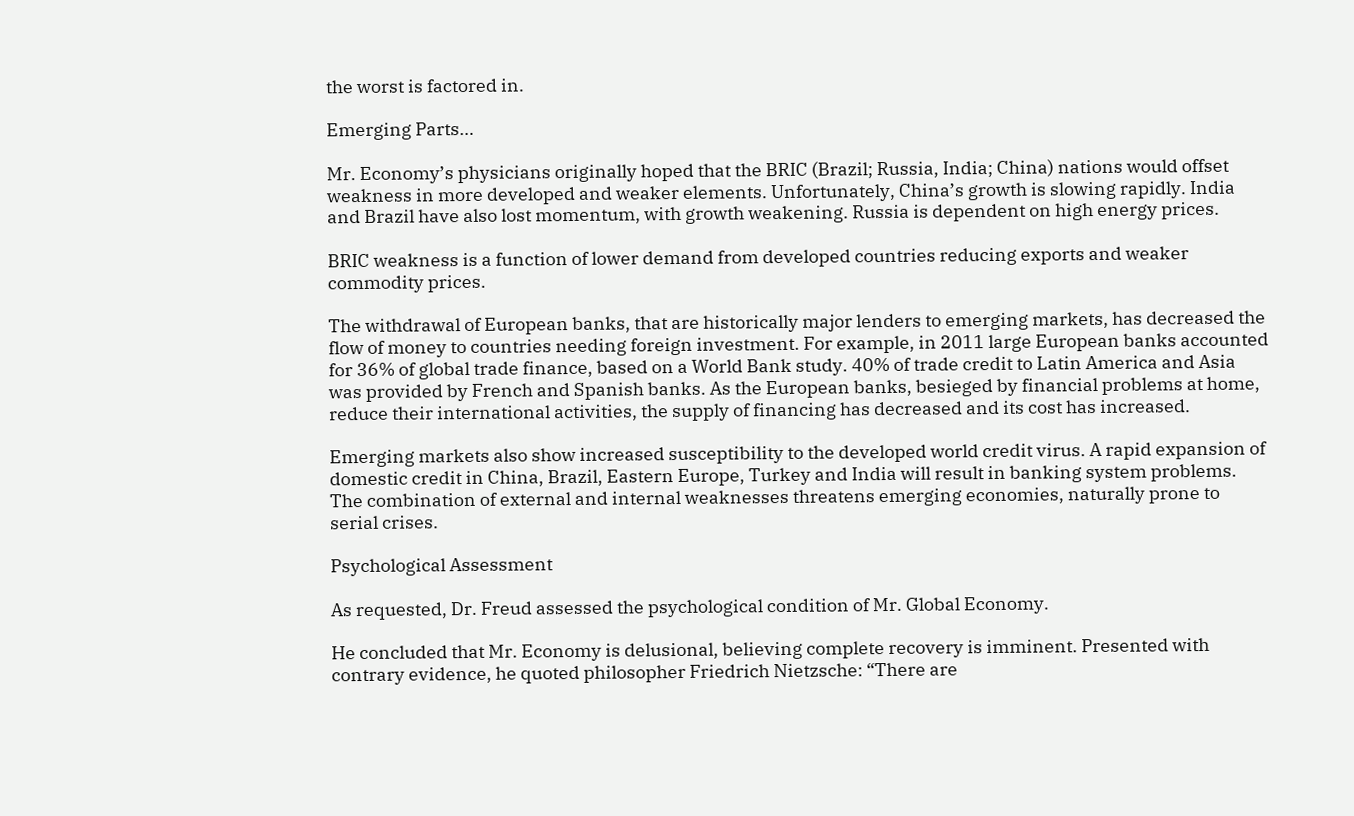the worst is factored in.

Emerging Parts…

Mr. Economy’s physicians originally hoped that the BRIC (Brazil; Russia, India; China) nations would offset weakness in more developed and weaker elements. Unfortunately, China’s growth is slowing rapidly. India and Brazil have also lost momentum, with growth weakening. Russia is dependent on high energy prices.

BRIC weakness is a function of lower demand from developed countries reducing exports and weaker commodity prices.

The withdrawal of European banks, that are historically major lenders to emerging markets, has decreased the flow of money to countries needing foreign investment. For example, in 2011 large European banks accounted for 36% of global trade finance, based on a World Bank study. 40% of trade credit to Latin America and Asia was provided by French and Spanish banks. As the European banks, besieged by financial problems at home, reduce their international activities, the supply of financing has decreased and its cost has increased.

Emerging markets also show increased susceptibility to the developed world credit virus. A rapid expansion of domestic credit in China, Brazil, Eastern Europe, Turkey and India will result in banking system problems. The combination of external and internal weaknesses threatens emerging economies, naturally prone to serial crises.

Psychological Assessment

As requested, Dr. Freud assessed the psychological condition of Mr. Global Economy.

He concluded that Mr. Economy is delusional, believing complete recovery is imminent. Presented with contrary evidence, he quoted philosopher Friedrich Nietzsche: “There are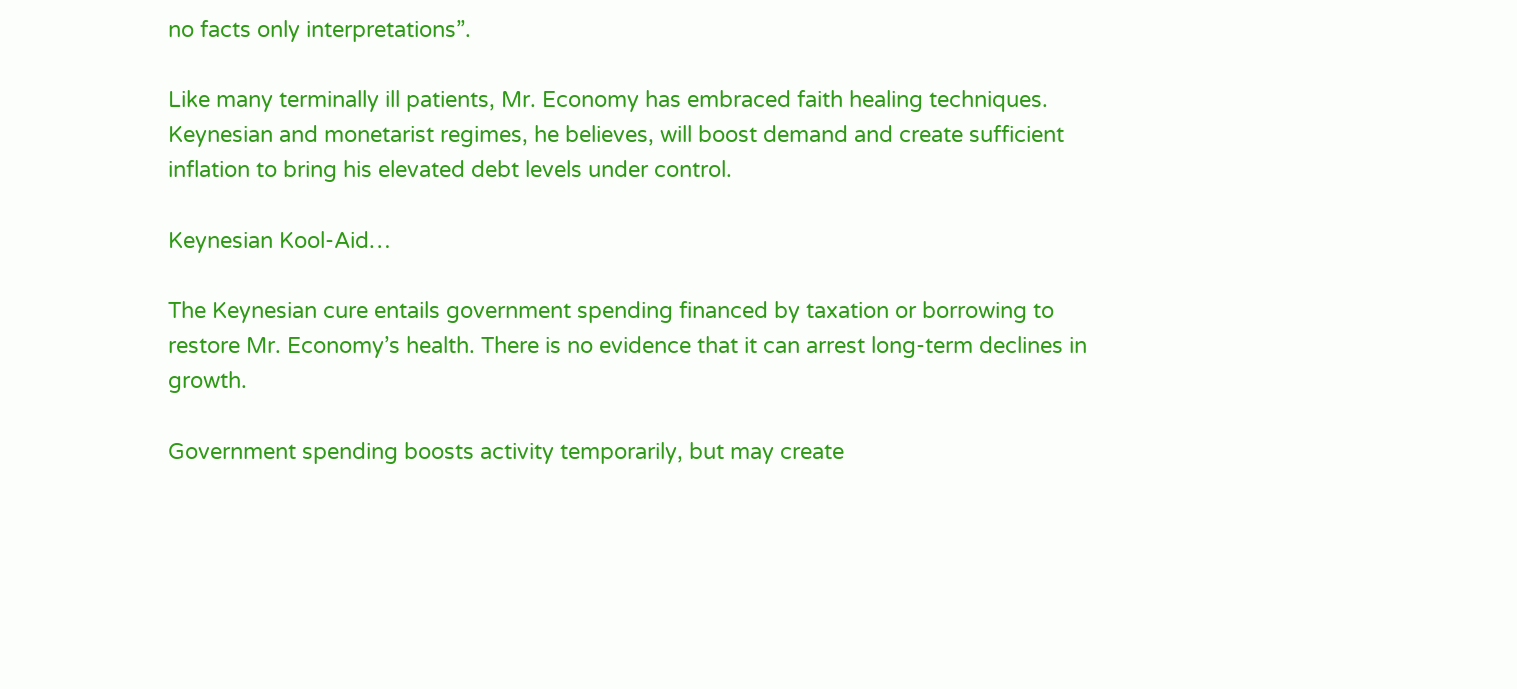no facts only interpretations”.

Like many terminally ill patients, Mr. Economy has embraced faith healing techniques. Keynesian and monetarist regimes, he believes, will boost demand and create sufficient inflation to bring his elevated debt levels under control.

Keynesian Kool-Aid…

The Keynesian cure entails government spending financed by taxation or borrowing to restore Mr. Economy’s health. There is no evidence that it can arrest long-term declines in growth.

Government spending boosts activity temporarily, but may create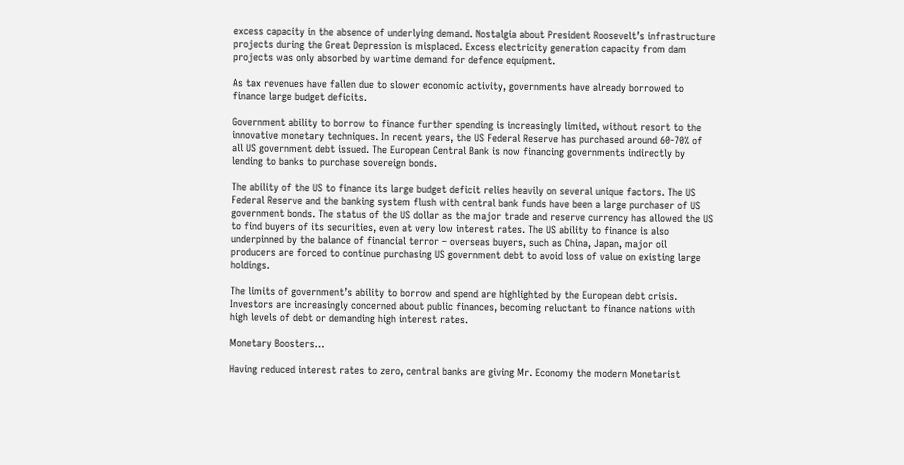excess capacity in the absence of underlying demand. Nostalgia about President Roosevelt’s infrastructure projects during the Great Depression is misplaced. Excess electricity generation capacity from dam projects was only absorbed by wartime demand for defence equipment.

As tax revenues have fallen due to slower economic activity, governments have already borrowed to finance large budget deficits.

Government ability to borrow to finance further spending is increasingly limited, without resort to the innovative monetary techniques. In recent years, the US Federal Reserve has purchased around 60-70% of all US government debt issued. The European Central Bank is now financing governments indirectly by lending to banks to purchase sovereign bonds.

The ability of the US to finance its large budget deficit relies heavily on several unique factors. The US Federal Reserve and the banking system flush with central bank funds have been a large purchaser of US government bonds. The status of the US dollar as the major trade and reserve currency has allowed the US to find buyers of its securities, even at very low interest rates. The US ability to finance is also underpinned by the balance of financial terror – overseas buyers, such as China, Japan, major oil producers are forced to continue purchasing US government debt to avoid loss of value on existing large holdings.

The limits of government’s ability to borrow and spend are highlighted by the European debt crisis. Investors are increasingly concerned about public finances, becoming reluctant to finance nations with high levels of debt or demanding high interest rates.

Monetary Boosters…

Having reduced interest rates to zero, central banks are giving Mr. Economy the modern Monetarist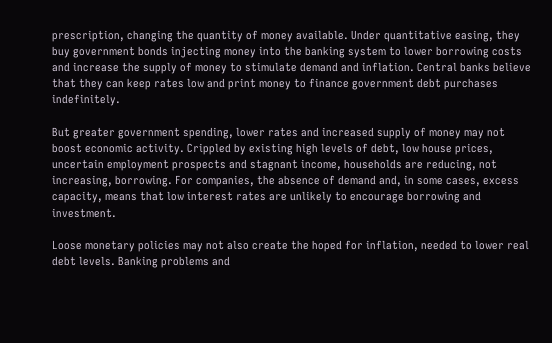prescription, changing the quantity of money available. Under quantitative easing, they buy government bonds injecting money into the banking system to lower borrowing costs and increase the supply of money to stimulate demand and inflation. Central banks believe that they can keep rates low and print money to finance government debt purchases indefinitely.

But greater government spending, lower rates and increased supply of money may not boost economic activity. Crippled by existing high levels of debt, low house prices, uncertain employment prospects and stagnant income, households are reducing, not increasing, borrowing. For companies, the absence of demand and, in some cases, excess capacity, means that low interest rates are unlikely to encourage borrowing and investment.

Loose monetary policies may not also create the hoped for inflation, needed to lower real debt levels. Banking problems and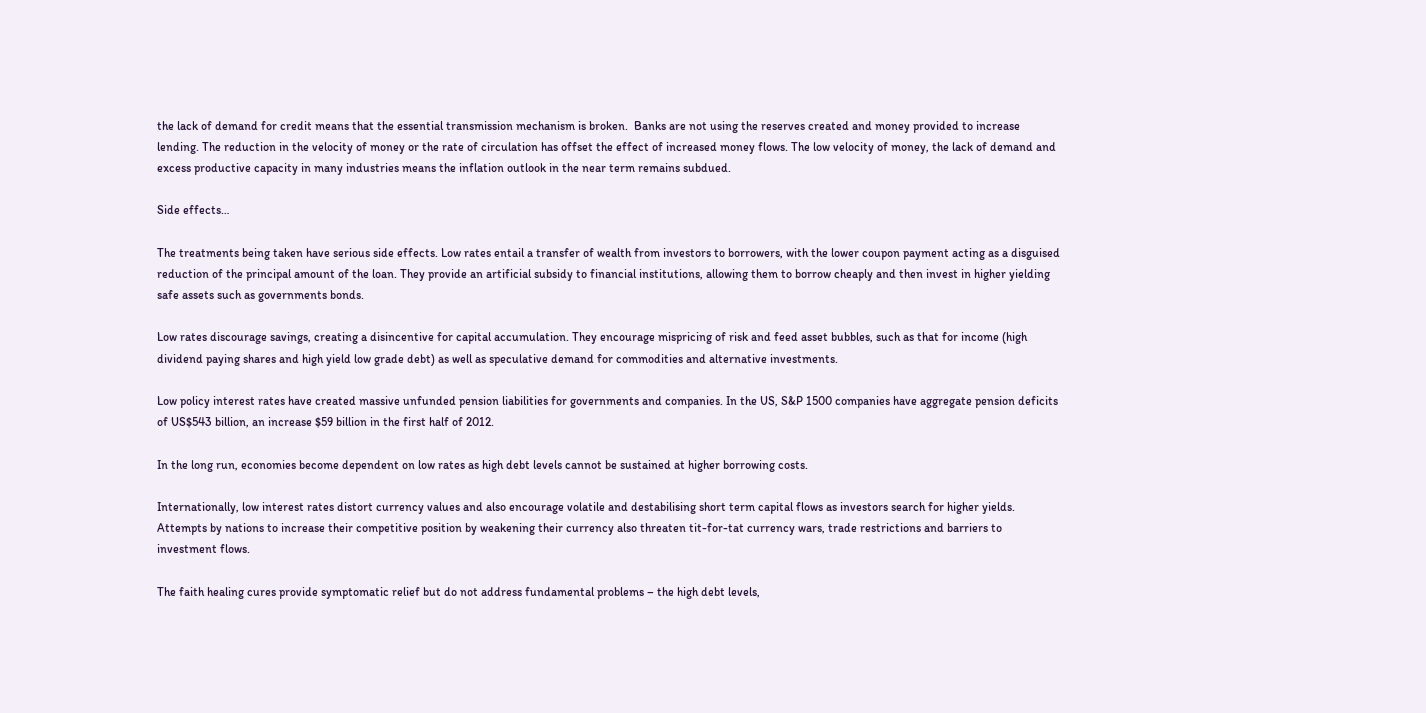the lack of demand for credit means that the essential transmission mechanism is broken.  Banks are not using the reserves created and money provided to increase lending. The reduction in the velocity of money or the rate of circulation has offset the effect of increased money flows. The low velocity of money, the lack of demand and excess productive capacity in many industries means the inflation outlook in the near term remains subdued.

Side effects…

The treatments being taken have serious side effects. Low rates entail a transfer of wealth from investors to borrowers, with the lower coupon payment acting as a disguised reduction of the principal amount of the loan. They provide an artificial subsidy to financial institutions, allowing them to borrow cheaply and then invest in higher yielding safe assets such as governments bonds.

Low rates discourage savings, creating a disincentive for capital accumulation. They encourage mispricing of risk and feed asset bubbles, such as that for income (high dividend paying shares and high yield low grade debt) as well as speculative demand for commodities and alternative investments.

Low policy interest rates have created massive unfunded pension liabilities for governments and companies. In the US, S&P 1500 companies have aggregate pension deficits of US$543 billion, an increase $59 billion in the first half of 2012.

In the long run, economies become dependent on low rates as high debt levels cannot be sustained at higher borrowing costs.

Internationally, low interest rates distort currency values and also encourage volatile and destabilising short term capital flows as investors search for higher yields. Attempts by nations to increase their competitive position by weakening their currency also threaten tit-for-tat currency wars, trade restrictions and barriers to investment flows.

The faith healing cures provide symptomatic relief but do not address fundamental problems – the high debt levels,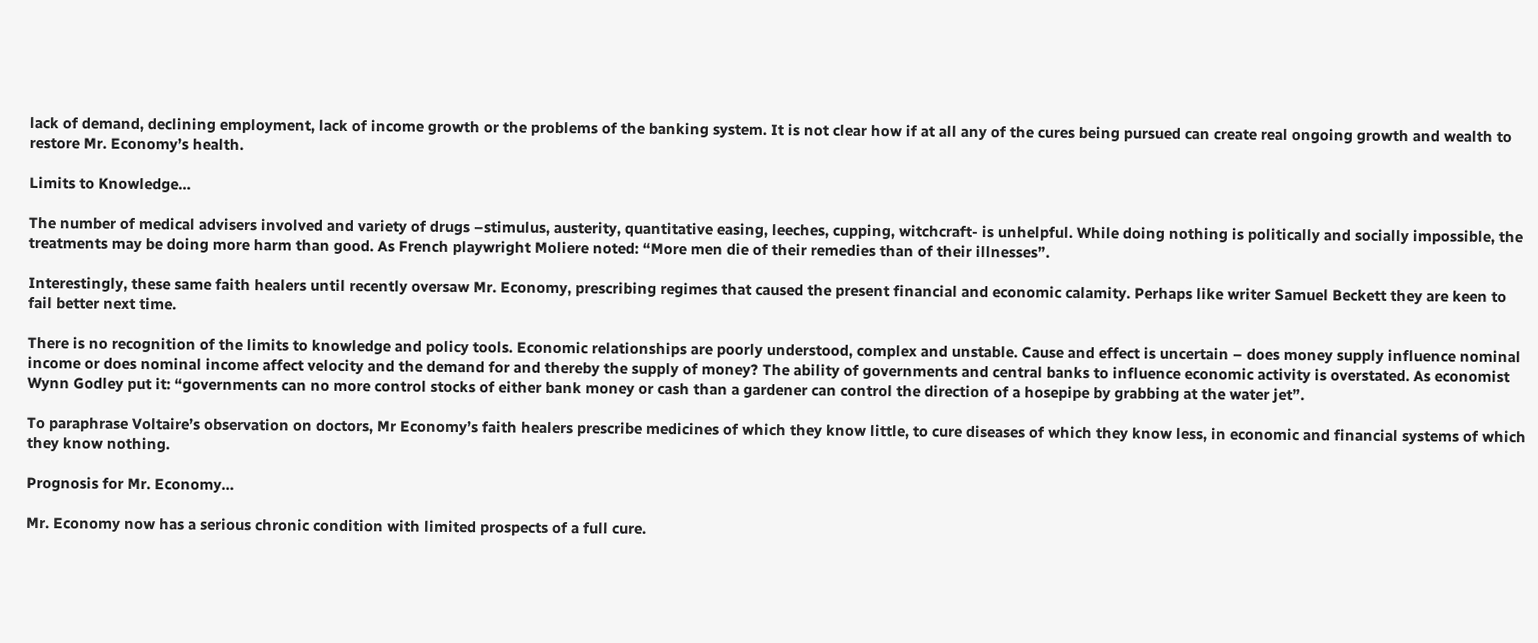lack of demand, declining employment, lack of income growth or the problems of the banking system. It is not clear how if at all any of the cures being pursued can create real ongoing growth and wealth to restore Mr. Economy’s health.

Limits to Knowledge…

The number of medical advisers involved and variety of drugs –stimulus, austerity, quantitative easing, leeches, cupping, witchcraft- is unhelpful. While doing nothing is politically and socially impossible, the treatments may be doing more harm than good. As French playwright Moliere noted: “More men die of their remedies than of their illnesses”.

Interestingly, these same faith healers until recently oversaw Mr. Economy, prescribing regimes that caused the present financial and economic calamity. Perhaps like writer Samuel Beckett they are keen to fail better next time.

There is no recognition of the limits to knowledge and policy tools. Economic relationships are poorly understood, complex and unstable. Cause and effect is uncertain – does money supply influence nominal income or does nominal income affect velocity and the demand for and thereby the supply of money? The ability of governments and central banks to influence economic activity is overstated. As economist Wynn Godley put it: “governments can no more control stocks of either bank money or cash than a gardener can control the direction of a hosepipe by grabbing at the water jet”.

To paraphrase Voltaire’s observation on doctors, Mr Economy’s faith healers prescribe medicines of which they know little, to cure diseases of which they know less, in economic and financial systems of which they know nothing.

Prognosis for Mr. Economy…

Mr. Economy now has a serious chronic condition with limited prospects of a full cure.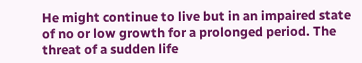He might continue to live but in an impaired state of no or low growth for a prolonged period. The threat of a sudden life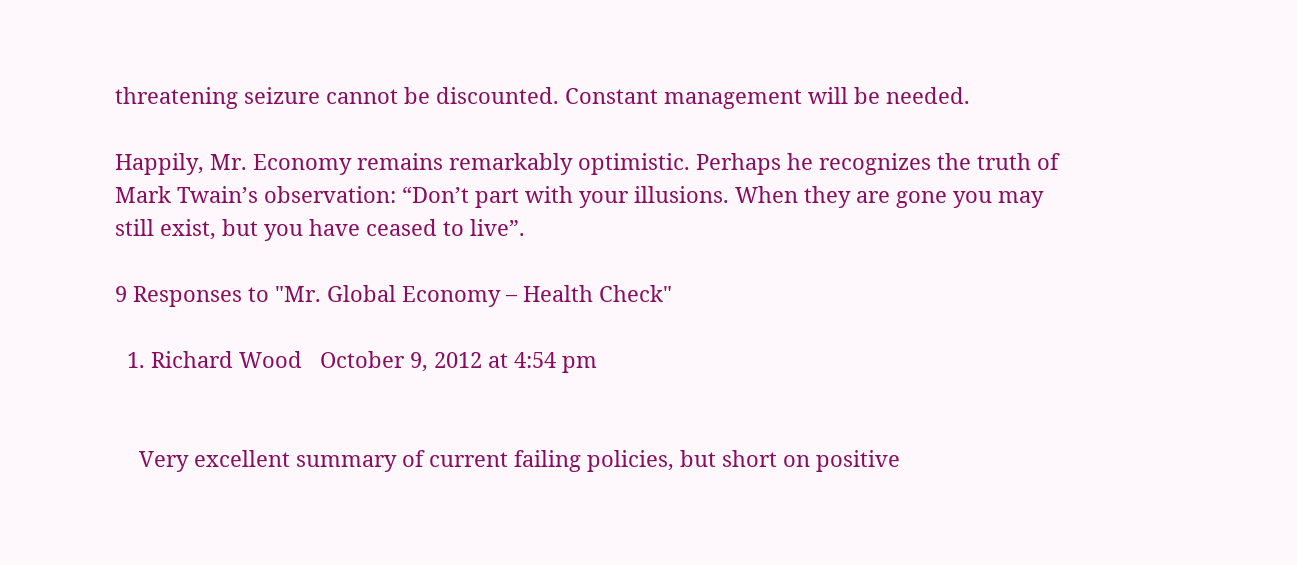threatening seizure cannot be discounted. Constant management will be needed.

Happily, Mr. Economy remains remarkably optimistic. Perhaps he recognizes the truth of Mark Twain’s observation: “Don’t part with your illusions. When they are gone you may still exist, but you have ceased to live”.

9 Responses to "Mr. Global Economy – Health Check"

  1. Richard Wood   October 9, 2012 at 4:54 pm


    Very excellent summary of current failing policies, but short on positive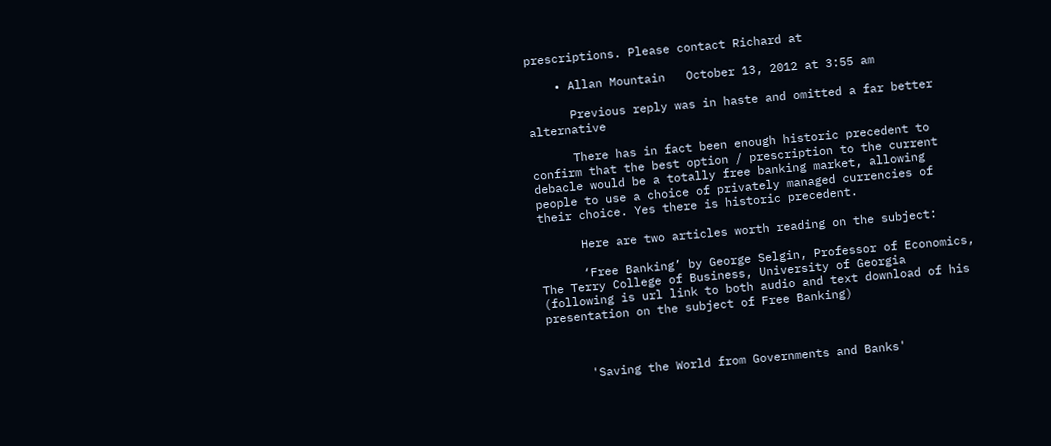prescriptions. Please contact Richard at

    • Allan Mountain   October 13, 2012 at 3:55 am

      Previous reply was in haste and omitted a far better alternative

      There has in fact been enough historic precedent to confirm that the best option / prescription to the current debacle would be a totally free banking market, allowing people to use a choice of privately managed currencies of their choice. Yes there is historic precedent.

      Here are two articles worth reading on the subject:

      ‘Free Banking’ by George Selgin, Professor of Economics, The Terry College of Business, University of Georgia (following is url link to both audio and text download of his presentation on the subject of Free Banking)



      'Saving the World from Governments and Banks'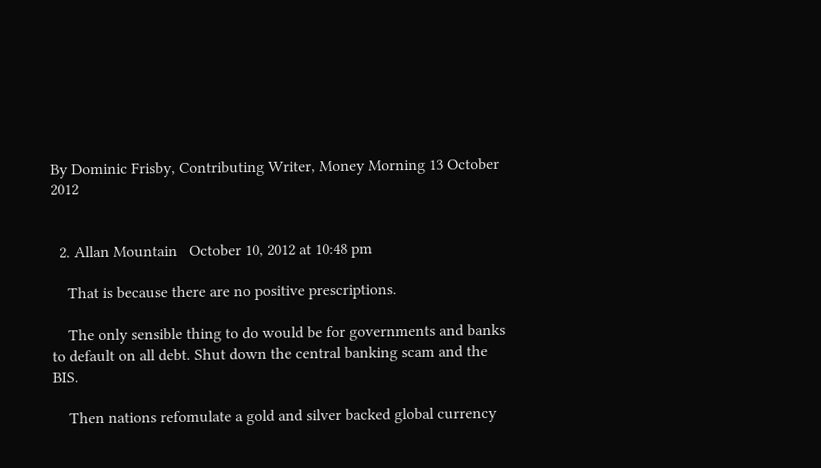By Dominic Frisby, Contributing Writer, Money Morning 13 October 2012


  2. Allan Mountain   October 10, 2012 at 10:48 pm

    That is because there are no positive prescriptions.

    The only sensible thing to do would be for governments and banks to default on all debt. Shut down the central banking scam and the BIS.

    Then nations refomulate a gold and silver backed global currency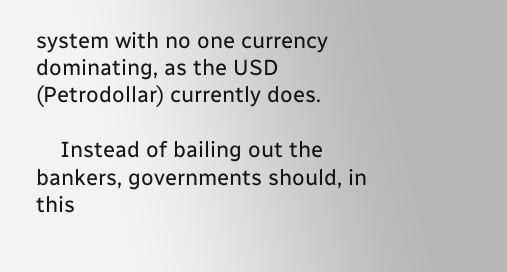system with no one currency dominating, as the USD (Petrodollar) currently does.

    Instead of bailing out the bankers, governments should, in this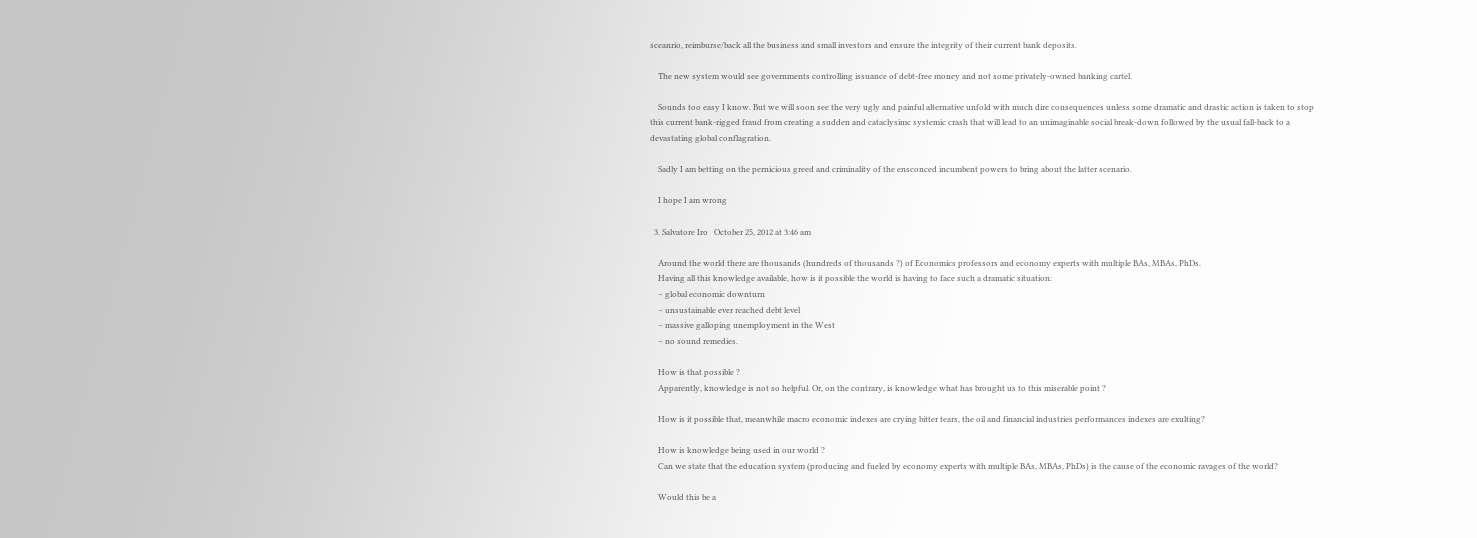sceanrio, reimburse/back all the business and small investors and ensure the integrity of their current bank deposits.

    The new system would see governments controlling issuance of debt-free money and not some privately-owned banking cartel.

    Sounds too easy I know. But we will soon see the very ugly and painful alternative unfold with much dire consequences unless some dramatic and drastic action is taken to stop this current bank-rigged fraud from creating a sudden and cataclysimc systemic crash that will lead to an unimaginable social break-down followed by the usual fall-back to a devastating global conflagration.

    Sadly I am betting on the pernicious greed and criminality of the ensconced incumbent powers to bring about the latter scenario.

    I hope I am wrong

  3. Salvatore Iro   October 25, 2012 at 3:46 am

    Around the world there are thousands (hundreds of thousands ?) of Economics professors and economy experts with multiple BAs, MBAs, PhDs.
    Having all this knowledge available, how is it possible the world is having to face such a dramatic situation:
    – global economic downturn
    – unsustainable ever reached debt level
    – massive galloping unemployment in the West
    – no sound remedies.

    How is that possible ?
    Apparently, knowledge is not so helpful. Or, on the contrary, is knowledge what has brought us to this miserable point ?

    How is it possible that, meanwhile macro economic indexes are crying bitter tears, the oil and financial industries performances indexes are exulting?

    How is knowledge being used in our world ?
    Can we state that the education system (producing and fueled by economy experts with multiple BAs, MBAs, PhDs) is the cause of the economic ravages of the world?

    Would this be a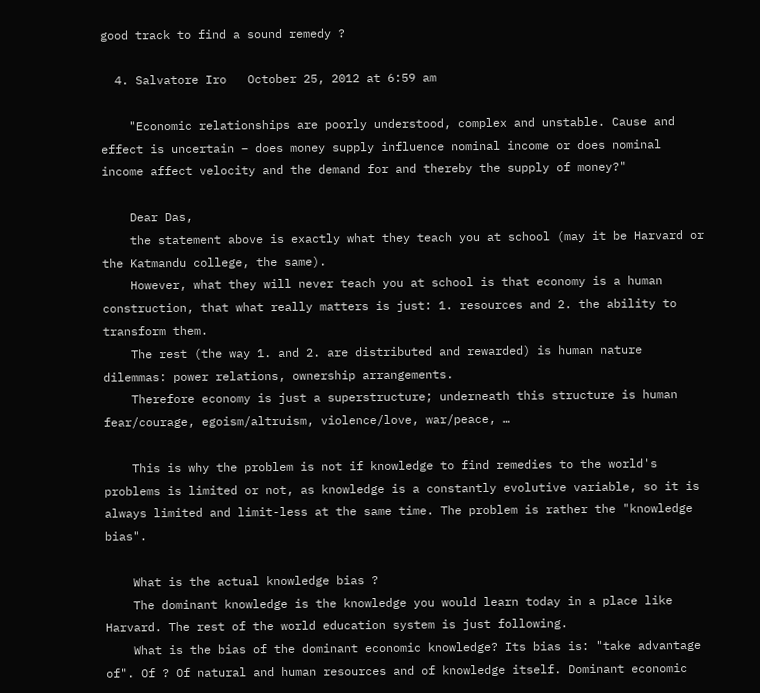good track to find a sound remedy ?

  4. Salvatore Iro   October 25, 2012 at 6:59 am

    "Economic relationships are poorly understood, complex and unstable. Cause and effect is uncertain – does money supply influence nominal income or does nominal income affect velocity and the demand for and thereby the supply of money?"

    Dear Das,
    the statement above is exactly what they teach you at school (may it be Harvard or the Katmandu college, the same).
    However, what they will never teach you at school is that economy is a human construction, that what really matters is just: 1. resources and 2. the ability to transform them.
    The rest (the way 1. and 2. are distributed and rewarded) is human nature dilemmas: power relations, ownership arrangements.
    Therefore economy is just a superstructure; underneath this structure is human fear/courage, egoism/altruism, violence/love, war/peace, …

    This is why the problem is not if knowledge to find remedies to the world's problems is limited or not, as knowledge is a constantly evolutive variable, so it is always limited and limit-less at the same time. The problem is rather the "knowledge bias".

    What is the actual knowledge bias ?
    The dominant knowledge is the knowledge you would learn today in a place like Harvard. The rest of the world education system is just following.
    What is the bias of the dominant economic knowledge? Its bias is: "take advantage of". Of ? Of natural and human resources and of knowledge itself. Dominant economic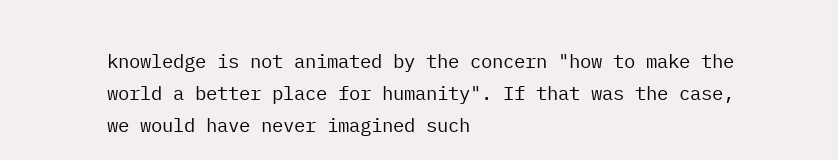knowledge is not animated by the concern "how to make the world a better place for humanity". If that was the case, we would have never imagined such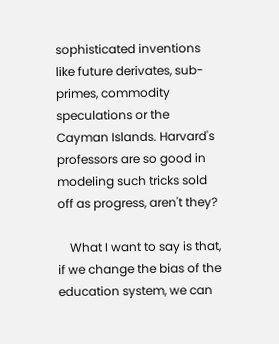sophisticated inventions like future derivates, sub-primes, commodity speculations or the Cayman Islands. Harvard's professors are so good in modeling such tricks sold off as progress, aren't they?

    What I want to say is that, if we change the bias of the education system, we can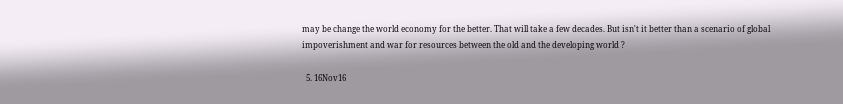may be change the world economy for the better. That will take a few decades. But isn't it better than a scenario of global impoverishment and war for resources between the old and the developing world ?

  5. 16Nov16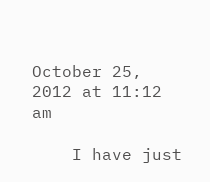October 25, 2012 at 11:12 am

    I have just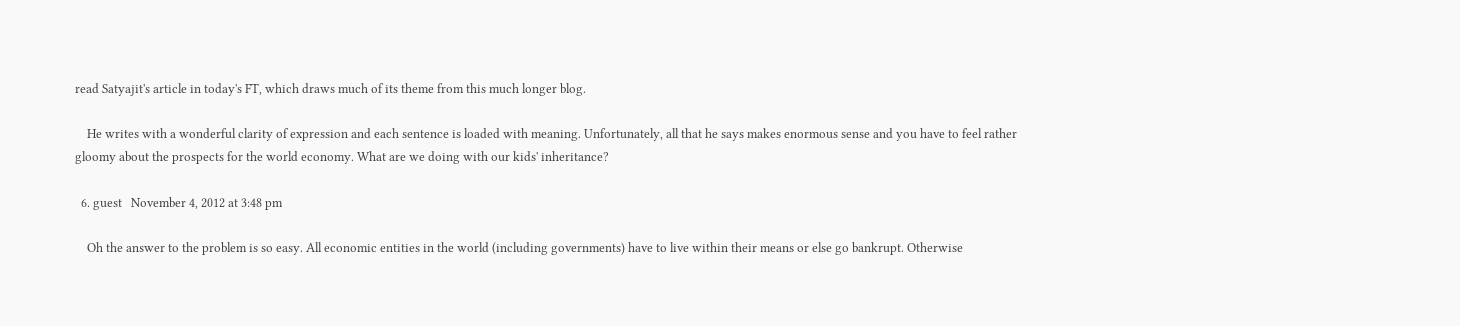read Satyajit's article in today's FT, which draws much of its theme from this much longer blog.

    He writes with a wonderful clarity of expression and each sentence is loaded with meaning. Unfortunately, all that he says makes enormous sense and you have to feel rather gloomy about the prospects for the world economy. What are we doing with our kids' inheritance?

  6. guest   November 4, 2012 at 3:48 pm

    Oh the answer to the problem is so easy. All economic entities in the world (including governments) have to live within their means or else go bankrupt. Otherwise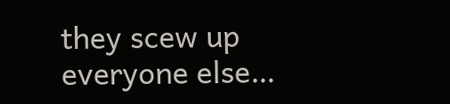they scew up everyone else…